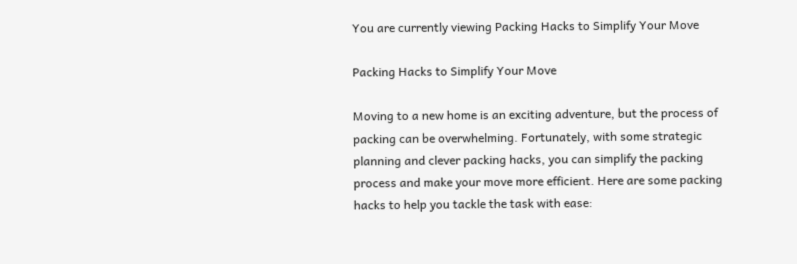You are currently viewing Packing Hacks to Simplify Your Move

Packing Hacks to Simplify Your Move

Moving to a new home is an exciting adventure, but the process of packing can be overwhelming. Fortunately, with some strategic planning and clever packing hacks, you can simplify the packing process and make your move more efficient. Here are some packing hacks to help you tackle the task with ease: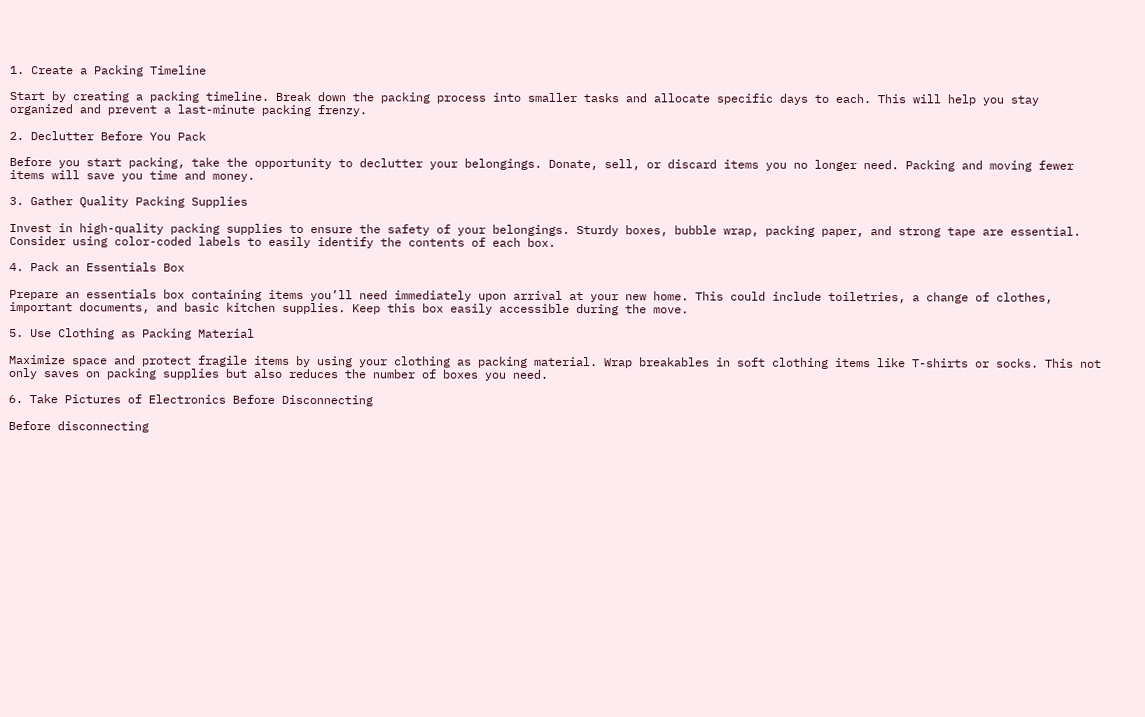1. Create a Packing Timeline

Start by creating a packing timeline. Break down the packing process into smaller tasks and allocate specific days to each. This will help you stay organized and prevent a last-minute packing frenzy.

2. Declutter Before You Pack

Before you start packing, take the opportunity to declutter your belongings. Donate, sell, or discard items you no longer need. Packing and moving fewer items will save you time and money.

3. Gather Quality Packing Supplies

Invest in high-quality packing supplies to ensure the safety of your belongings. Sturdy boxes, bubble wrap, packing paper, and strong tape are essential. Consider using color-coded labels to easily identify the contents of each box.

4. Pack an Essentials Box

Prepare an essentials box containing items you’ll need immediately upon arrival at your new home. This could include toiletries, a change of clothes, important documents, and basic kitchen supplies. Keep this box easily accessible during the move.

5. Use Clothing as Packing Material

Maximize space and protect fragile items by using your clothing as packing material. Wrap breakables in soft clothing items like T-shirts or socks. This not only saves on packing supplies but also reduces the number of boxes you need.

6. Take Pictures of Electronics Before Disconnecting

Before disconnecting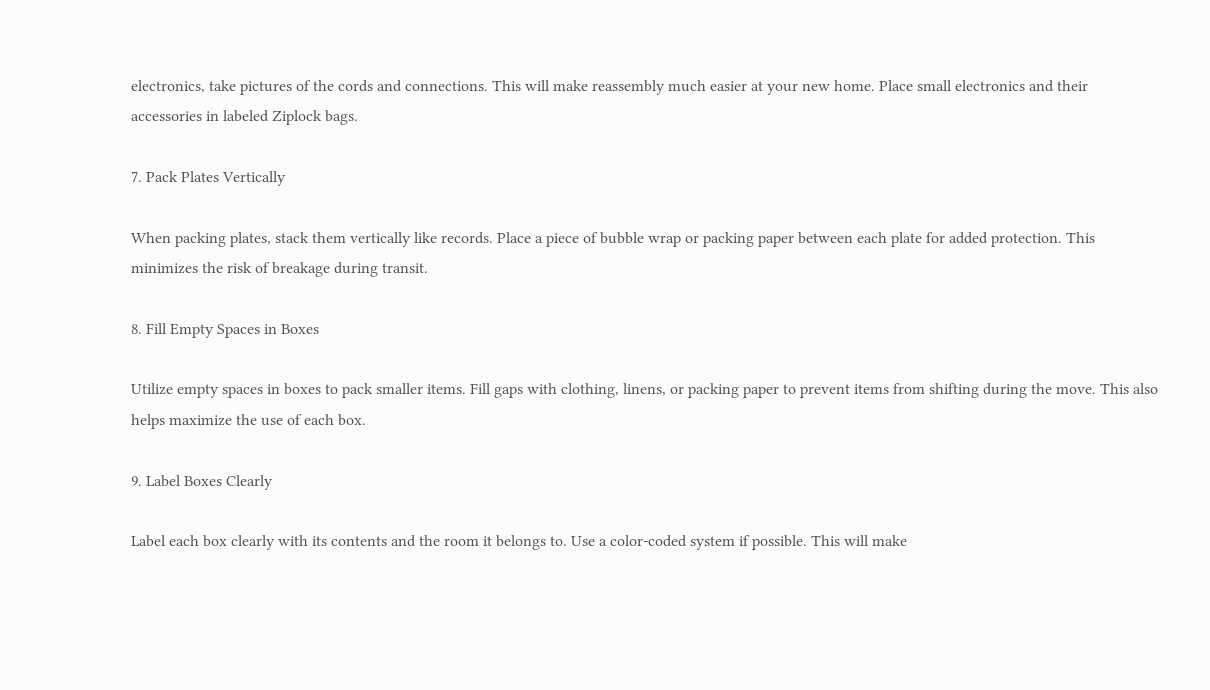electronics, take pictures of the cords and connections. This will make reassembly much easier at your new home. Place small electronics and their accessories in labeled Ziplock bags.

7. Pack Plates Vertically

When packing plates, stack them vertically like records. Place a piece of bubble wrap or packing paper between each plate for added protection. This minimizes the risk of breakage during transit.

8. Fill Empty Spaces in Boxes

Utilize empty spaces in boxes to pack smaller items. Fill gaps with clothing, linens, or packing paper to prevent items from shifting during the move. This also helps maximize the use of each box.

9. Label Boxes Clearly

Label each box clearly with its contents and the room it belongs to. Use a color-coded system if possible. This will make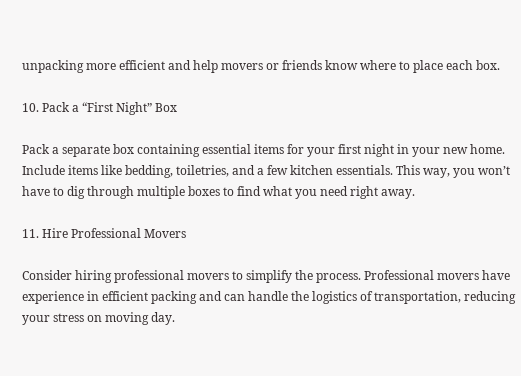unpacking more efficient and help movers or friends know where to place each box.

10. Pack a “First Night” Box

Pack a separate box containing essential items for your first night in your new home. Include items like bedding, toiletries, and a few kitchen essentials. This way, you won’t have to dig through multiple boxes to find what you need right away.

11. Hire Professional Movers

Consider hiring professional movers to simplify the process. Professional movers have experience in efficient packing and can handle the logistics of transportation, reducing your stress on moving day.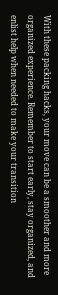With these packing hacks, your move can be a smoother and more organized experience. Remember to start early, stay organized, and enlist help when needed to make your transition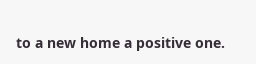to a new home a positive one.